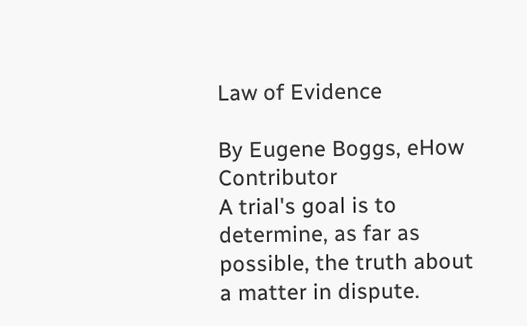Law of Evidence

By Eugene Boggs, eHow Contributor
A trial's goal is to determine, as far as possible, the truth about a matter in dispute.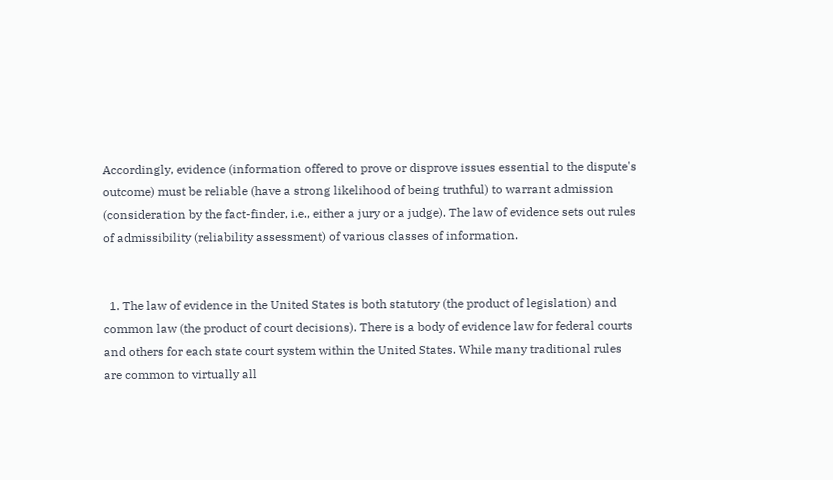Accordingly, evidence (information offered to prove or disprove issues essential to the dispute's outcome) must be reliable (have a strong likelihood of being truthful) to warrant admission (consideration by the fact-finder, i.e., either a jury or a judge). The law of evidence sets out rules of admissibility (reliability assessment) of various classes of information.


  1. The law of evidence in the United States is both statutory (the product of legislation) and common law (the product of court decisions). There is a body of evidence law for federal courts and others for each state court system within the United States. While many traditional rules are common to virtually all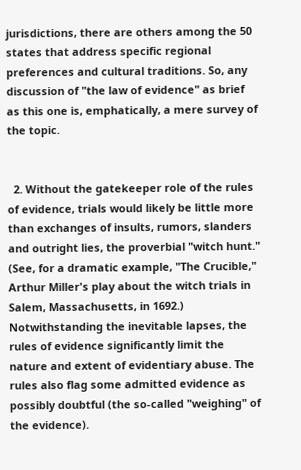jurisdictions, there are others among the 50 states that address specific regional preferences and cultural traditions. So, any discussion of "the law of evidence" as brief as this one is, emphatically, a mere survey of the topic.


  2. Without the gatekeeper role of the rules of evidence, trials would likely be little more than exchanges of insults, rumors, slanders and outright lies, the proverbial "witch hunt." (See, for a dramatic example, "The Crucible," Arthur Miller's play about the witch trials in Salem, Massachusetts, in 1692.) Notwithstanding the inevitable lapses, the rules of evidence significantly limit the nature and extent of evidentiary abuse. The rules also flag some admitted evidence as possibly doubtful (the so-called "weighing" of the evidence).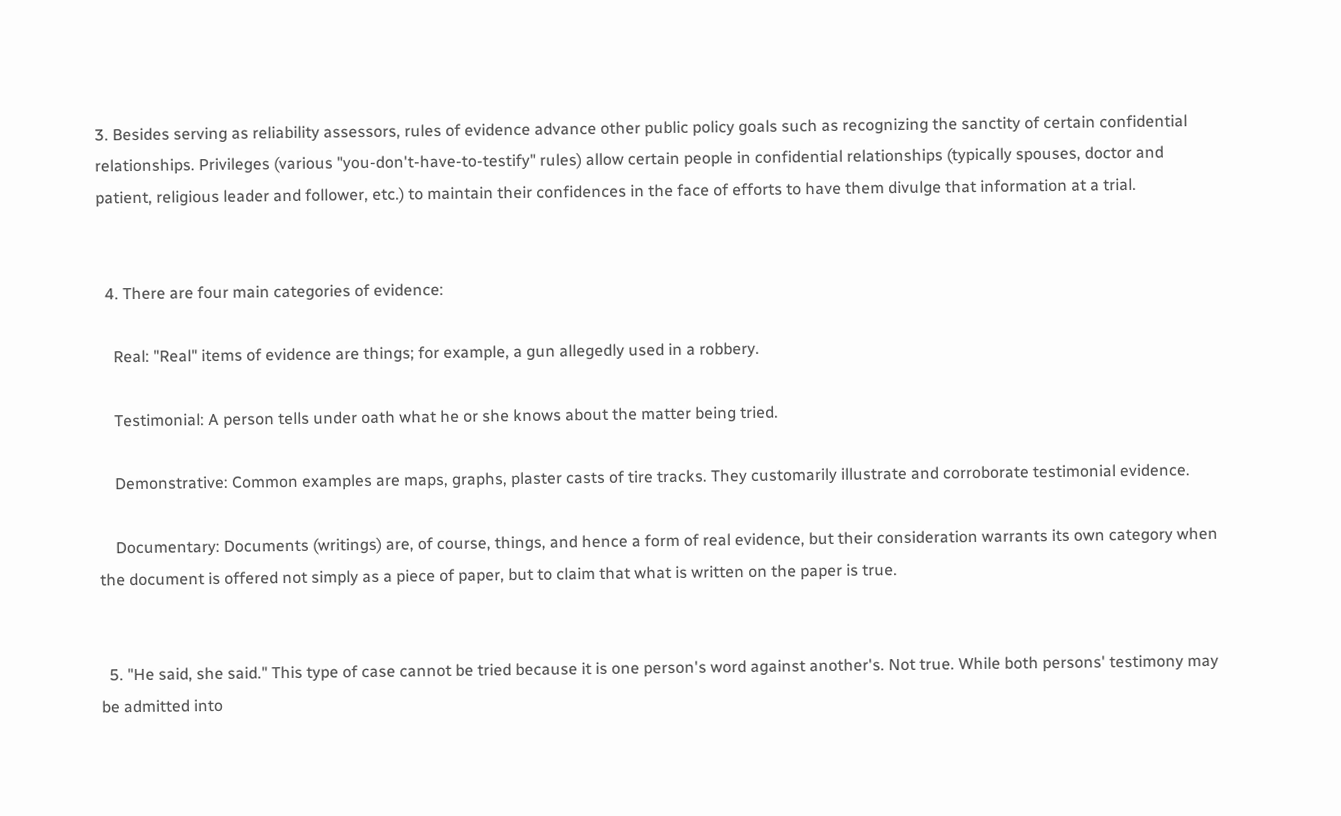3. Besides serving as reliability assessors, rules of evidence advance other public policy goals such as recognizing the sanctity of certain confidential relationships. Privileges (various "you-don't-have-to-testify" rules) allow certain people in confidential relationships (typically spouses, doctor and patient, religious leader and follower, etc.) to maintain their confidences in the face of efforts to have them divulge that information at a trial.


  4. There are four main categories of evidence:

    Real: "Real" items of evidence are things; for example, a gun allegedly used in a robbery.

    Testimonial: A person tells under oath what he or she knows about the matter being tried.

    Demonstrative: Common examples are maps, graphs, plaster casts of tire tracks. They customarily illustrate and corroborate testimonial evidence.

    Documentary: Documents (writings) are, of course, things, and hence a form of real evidence, but their consideration warrants its own category when the document is offered not simply as a piece of paper, but to claim that what is written on the paper is true.


  5. "He said, she said." This type of case cannot be tried because it is one person's word against another's. Not true. While both persons' testimony may be admitted into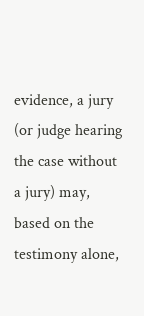evidence, a jury (or judge hearing the case without a jury) may, based on the testimony alone,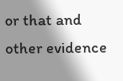or that and other evidence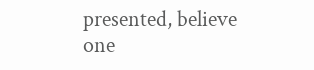presented, believe one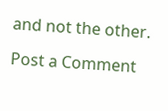and not the other.

Post a Comment